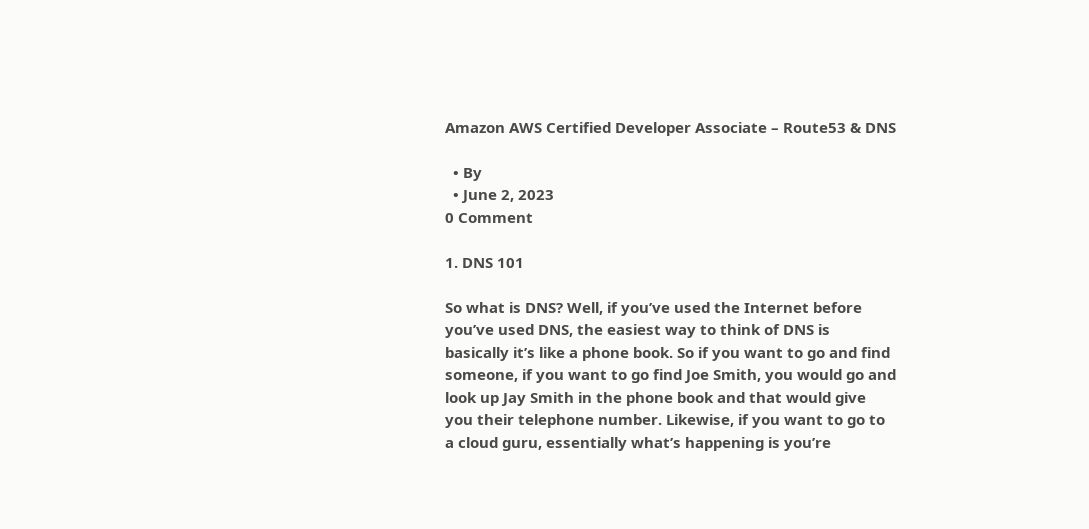Amazon AWS Certified Developer Associate – Route53 & DNS

  • By
  • June 2, 2023
0 Comment

1. DNS 101

So what is DNS? Well, if you’ve used the Internet before you’ve used DNS, the easiest way to think of DNS is basically it’s like a phone book. So if you want to go and find someone, if you want to go find Joe Smith, you would go and look up Jay Smith in the phone book and that would give you their telephone number. Likewise, if you want to go to a cloud guru, essentially what’s happening is you’re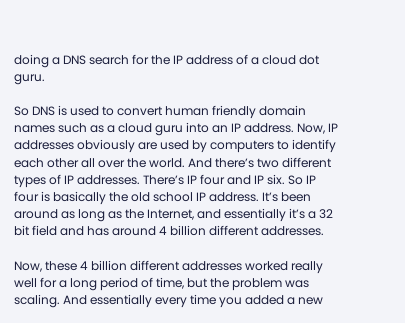doing a DNS search for the IP address of a cloud dot guru.

So DNS is used to convert human friendly domain names such as a cloud guru into an IP address. Now, IP addresses obviously are used by computers to identify each other all over the world. And there’s two different types of IP addresses. There’s IP four and IP six. So IP four is basically the old school IP address. It’s been around as long as the Internet, and essentially it’s a 32 bit field and has around 4 billion different addresses.

Now, these 4 billion different addresses worked really well for a long period of time, but the problem was scaling. And essentially every time you added a new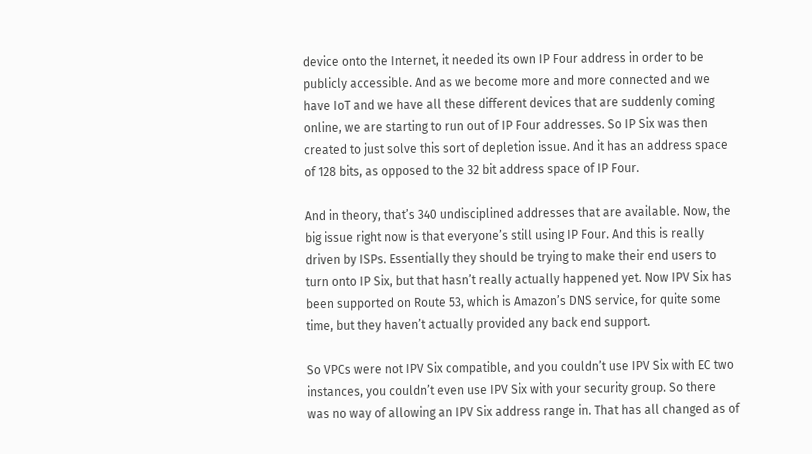device onto the Internet, it needed its own IP Four address in order to be publicly accessible. And as we become more and more connected and we have IoT and we have all these different devices that are suddenly coming online, we are starting to run out of IP Four addresses. So IP Six was then created to just solve this sort of depletion issue. And it has an address space of 128 bits, as opposed to the 32 bit address space of IP Four.

And in theory, that’s 340 undisciplined addresses that are available. Now, the big issue right now is that everyone’s still using IP Four. And this is really driven by ISPs. Essentially they should be trying to make their end users to turn onto IP Six, but that hasn’t really actually happened yet. Now IPV Six has been supported on Route 53, which is Amazon’s DNS service, for quite some time, but they haven’t actually provided any back end support.

So VPCs were not IPV Six compatible, and you couldn’t use IPV Six with EC two instances, you couldn’t even use IPV Six with your security group. So there was no way of allowing an IPV Six address range in. That has all changed as of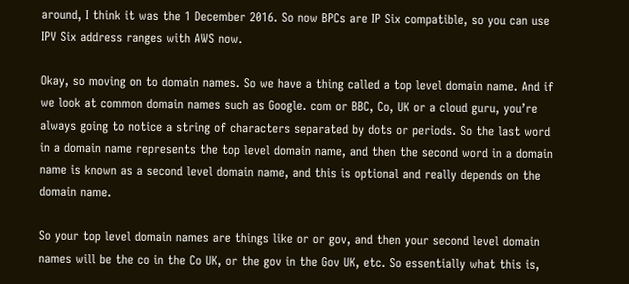around, I think it was the 1 December 2016. So now BPCs are IP Six compatible, so you can use IPV Six address ranges with AWS now.

Okay, so moving on to domain names. So we have a thing called a top level domain name. And if we look at common domain names such as Google. com or BBC, Co, UK or a cloud guru, you’re always going to notice a string of characters separated by dots or periods. So the last word in a domain name represents the top level domain name, and then the second word in a domain name is known as a second level domain name, and this is optional and really depends on the domain name.

So your top level domain names are things like or or gov, and then your second level domain names will be the co in the Co UK, or the gov in the Gov UK, etc. So essentially what this is,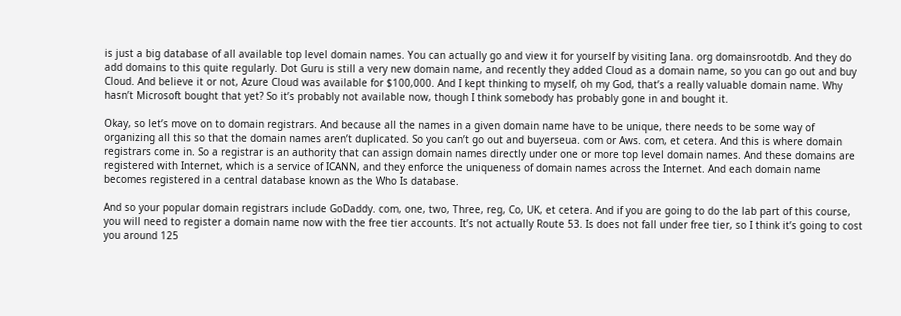is just a big database of all available top level domain names. You can actually go and view it for yourself by visiting Iana. org domainsrootdb. And they do add domains to this quite regularly. Dot Guru is still a very new domain name, and recently they added Cloud as a domain name, so you can go out and buy Cloud. And believe it or not, Azure Cloud was available for $100,000. And I kept thinking to myself, oh my God, that’s a really valuable domain name. Why hasn’t Microsoft bought that yet? So it’s probably not available now, though I think somebody has probably gone in and bought it.

Okay, so let’s move on to domain registrars. And because all the names in a given domain name have to be unique, there needs to be some way of organizing all this so that the domain names aren’t duplicated. So you can’t go out and buyerseua. com or Aws. com, et cetera. And this is where domain registrars come in. So a registrar is an authority that can assign domain names directly under one or more top level domain names. And these domains are registered with Internet, which is a service of ICANN, and they enforce the uniqueness of domain names across the Internet. And each domain name becomes registered in a central database known as the Who Is database.

And so your popular domain registrars include GoDaddy. com, one, two, Three, reg, Co, UK, et cetera. And if you are going to do the lab part of this course, you will need to register a domain name now with the free tier accounts. It’s not actually Route 53. Is does not fall under free tier, so I think it’s going to cost you around 125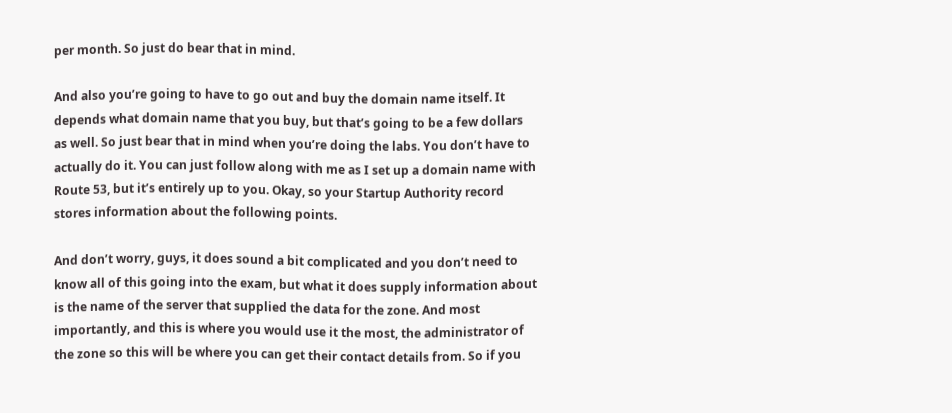per month. So just do bear that in mind.

And also you’re going to have to go out and buy the domain name itself. It depends what domain name that you buy, but that’s going to be a few dollars as well. So just bear that in mind when you’re doing the labs. You don’t have to actually do it. You can just follow along with me as I set up a domain name with Route 53, but it’s entirely up to you. Okay, so your Startup Authority record stores information about the following points.

And don’t worry, guys, it does sound a bit complicated and you don’t need to know all of this going into the exam, but what it does supply information about is the name of the server that supplied the data for the zone. And most importantly, and this is where you would use it the most, the administrator of the zone so this will be where you can get their contact details from. So if you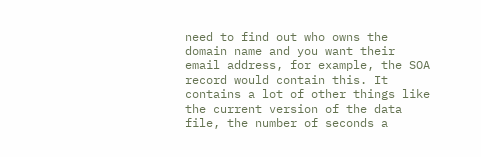need to find out who owns the domain name and you want their email address, for example, the SOA record would contain this. It contains a lot of other things like the current version of the data file, the number of seconds a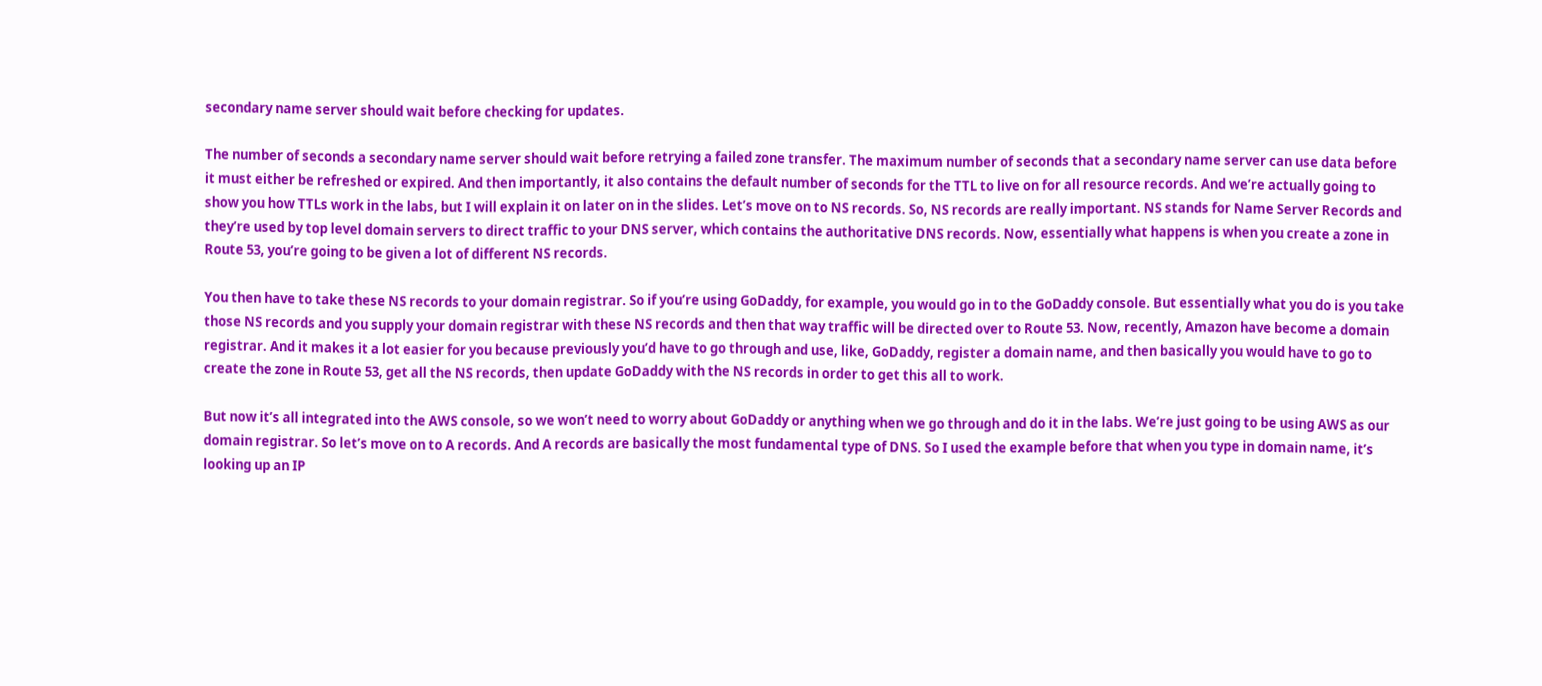secondary name server should wait before checking for updates.

The number of seconds a secondary name server should wait before retrying a failed zone transfer. The maximum number of seconds that a secondary name server can use data before it must either be refreshed or expired. And then importantly, it also contains the default number of seconds for the TTL to live on for all resource records. And we’re actually going to show you how TTLs work in the labs, but I will explain it on later on in the slides. Let’s move on to NS records. So, NS records are really important. NS stands for Name Server Records and they’re used by top level domain servers to direct traffic to your DNS server, which contains the authoritative DNS records. Now, essentially what happens is when you create a zone in Route 53, you’re going to be given a lot of different NS records.

You then have to take these NS records to your domain registrar. So if you’re using GoDaddy, for example, you would go in to the GoDaddy console. But essentially what you do is you take those NS records and you supply your domain registrar with these NS records and then that way traffic will be directed over to Route 53. Now, recently, Amazon have become a domain registrar. And it makes it a lot easier for you because previously you’d have to go through and use, like, GoDaddy, register a domain name, and then basically you would have to go to create the zone in Route 53, get all the NS records, then update GoDaddy with the NS records in order to get this all to work.

But now it’s all integrated into the AWS console, so we won’t need to worry about GoDaddy or anything when we go through and do it in the labs. We’re just going to be using AWS as our domain registrar. So let’s move on to A records. And A records are basically the most fundamental type of DNS. So I used the example before that when you type in domain name, it’s looking up an IP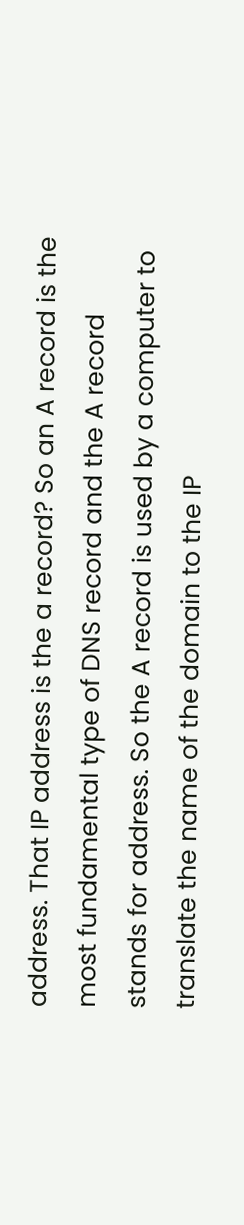address. That IP address is the a record? So an A record is the most fundamental type of DNS record and the A record stands for address. So the A record is used by a computer to translate the name of the domain to the IP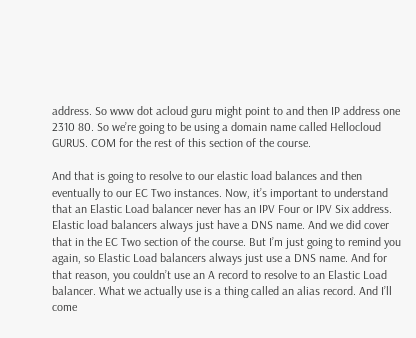address. So www dot acloud guru might point to and then IP address one 2310 80. So we’re going to be using a domain name called Hellocloud GURUS. COM for the rest of this section of the course.

And that is going to resolve to our elastic load balances and then eventually to our EC Two instances. Now, it’s important to understand that an Elastic Load balancer never has an IPV Four or IPV Six address. Elastic load balancers always just have a DNS name. And we did cover that in the EC Two section of the course. But I’m just going to remind you again, so Elastic Load balancers always just use a DNS name. And for that reason, you couldn’t use an A record to resolve to an Elastic Load balancer. What we actually use is a thing called an alias record. And I’ll come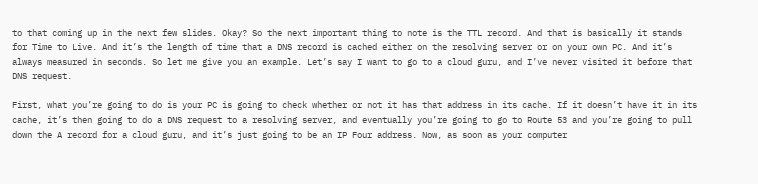to that coming up in the next few slides. Okay? So the next important thing to note is the TTL record. And that is basically it stands for Time to Live. And it’s the length of time that a DNS record is cached either on the resolving server or on your own PC. And it’s always measured in seconds. So let me give you an example. Let’s say I want to go to a cloud guru, and I’ve never visited it before that DNS request.

First, what you’re going to do is your PC is going to check whether or not it has that address in its cache. If it doesn’t have it in its cache, it’s then going to do a DNS request to a resolving server, and eventually you’re going to go to Route 53 and you’re going to pull down the A record for a cloud guru, and it’s just going to be an IP Four address. Now, as soon as your computer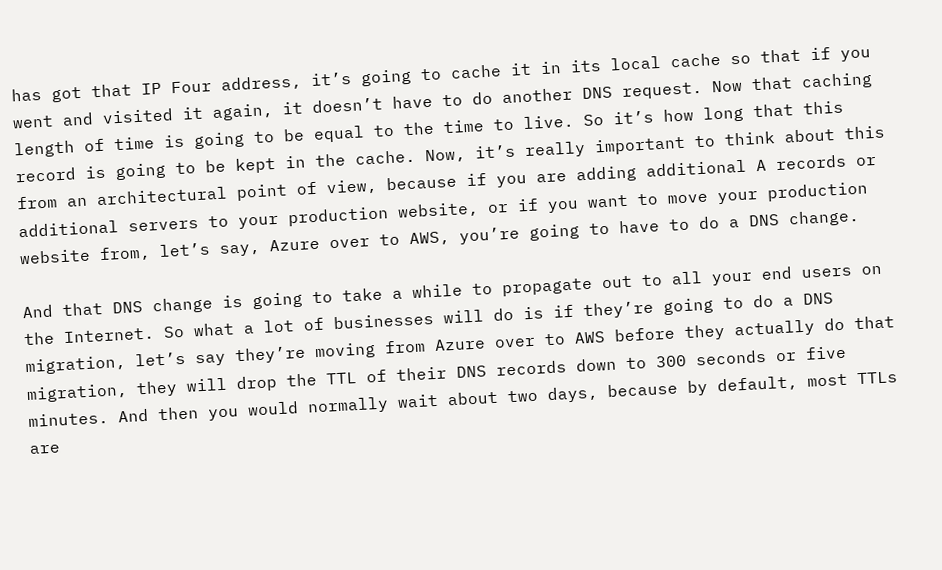has got that IP Four address, it’s going to cache it in its local cache so that if you went and visited it again, it doesn’t have to do another DNS request. Now that caching length of time is going to be equal to the time to live. So it’s how long that this record is going to be kept in the cache. Now, it’s really important to think about this from an architectural point of view, because if you are adding additional A records or additional servers to your production website, or if you want to move your production website from, let’s say, Azure over to AWS, you’re going to have to do a DNS change.

And that DNS change is going to take a while to propagate out to all your end users on the Internet. So what a lot of businesses will do is if they’re going to do a DNS migration, let’s say they’re moving from Azure over to AWS before they actually do that migration, they will drop the TTL of their DNS records down to 300 seconds or five minutes. And then you would normally wait about two days, because by default, most TTLs are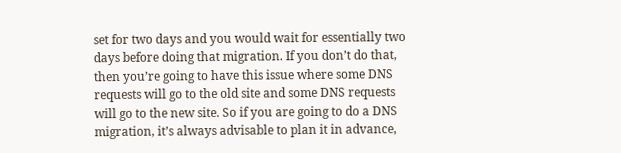set for two days and you would wait for essentially two days before doing that migration. If you don’t do that, then you’re going to have this issue where some DNS requests will go to the old site and some DNS requests will go to the new site. So if you are going to do a DNS migration, it’s always advisable to plan it in advance,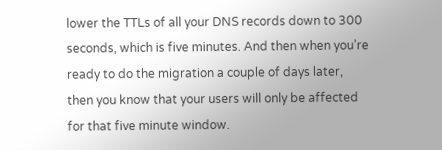lower the TTLs of all your DNS records down to 300 seconds, which is five minutes. And then when you’re ready to do the migration a couple of days later, then you know that your users will only be affected for that five minute window.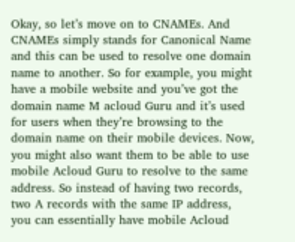Okay, so let’s move on to CNAMEs. And CNAMEs simply stands for Canonical Name and this can be used to resolve one domain name to another. So for example, you might have a mobile website and you’ve got the domain name M acloud Guru and it’s used for users when they’re browsing to the domain name on their mobile devices. Now, you might also want them to be able to use mobile Acloud Guru to resolve to the same address. So instead of having two records, two A records with the same IP address, you can essentially have mobile Acloud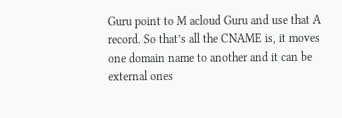Guru point to M acloud Guru and use that A record. So that’s all the CNAME is, it moves one domain name to another and it can be external ones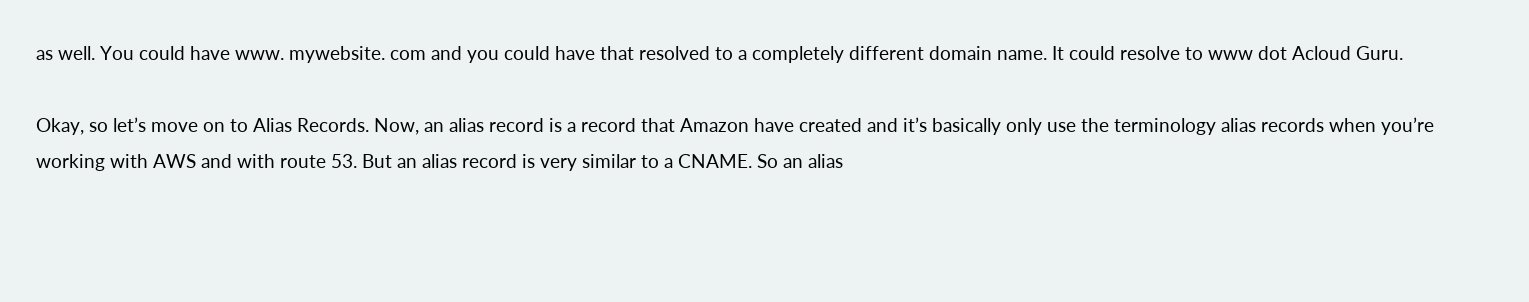as well. You could have www. mywebsite. com and you could have that resolved to a completely different domain name. It could resolve to www dot Acloud Guru.

Okay, so let’s move on to Alias Records. Now, an alias record is a record that Amazon have created and it’s basically only use the terminology alias records when you’re working with AWS and with route 53. But an alias record is very similar to a CNAME. So an alias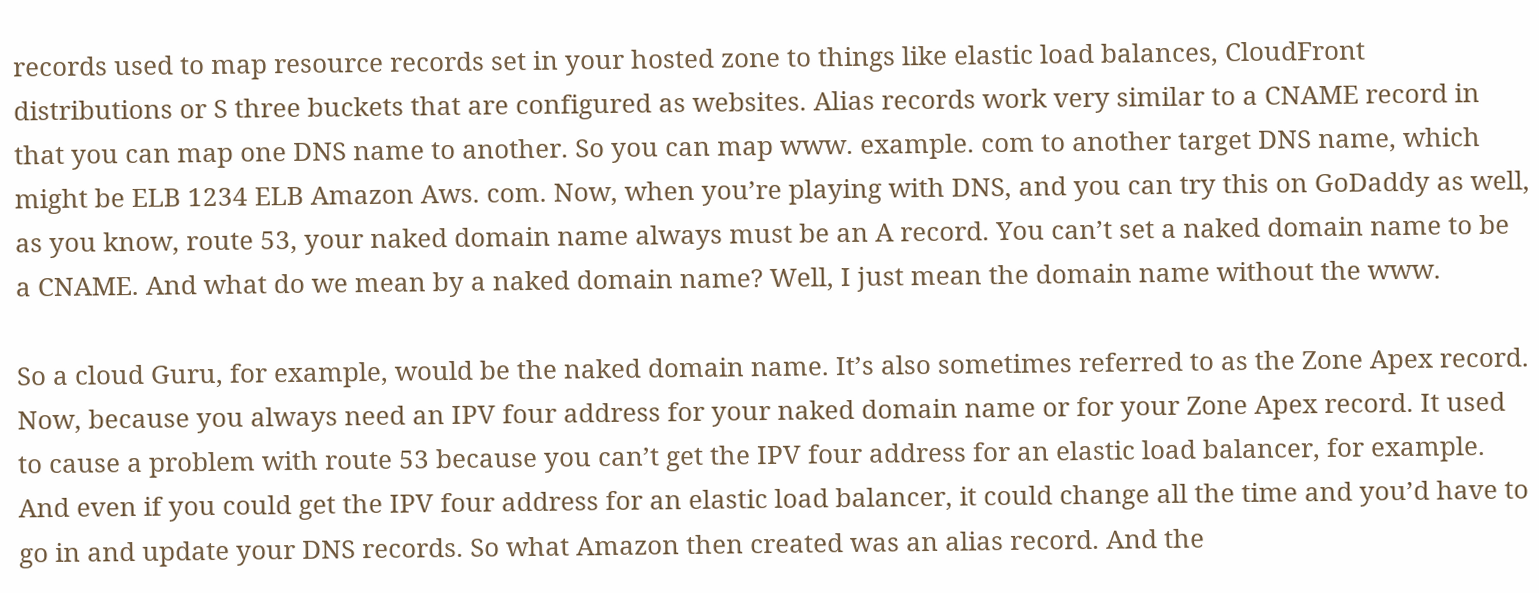records used to map resource records set in your hosted zone to things like elastic load balances, CloudFront distributions or S three buckets that are configured as websites. Alias records work very similar to a CNAME record in that you can map one DNS name to another. So you can map www. example. com to another target DNS name, which might be ELB 1234 ELB Amazon Aws. com. Now, when you’re playing with DNS, and you can try this on GoDaddy as well, as you know, route 53, your naked domain name always must be an A record. You can’t set a naked domain name to be a CNAME. And what do we mean by a naked domain name? Well, I just mean the domain name without the www.

So a cloud Guru, for example, would be the naked domain name. It’s also sometimes referred to as the Zone Apex record. Now, because you always need an IPV four address for your naked domain name or for your Zone Apex record. It used to cause a problem with route 53 because you can’t get the IPV four address for an elastic load balancer, for example. And even if you could get the IPV four address for an elastic load balancer, it could change all the time and you’d have to go in and update your DNS records. So what Amazon then created was an alias record. And the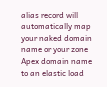alias record will automatically map your naked domain name or your zone Apex domain name to an elastic load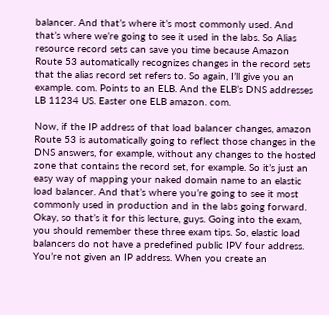balancer. And that’s where it’s most commonly used. And that’s where we’re going to see it used in the labs. So Alias resource record sets can save you time because Amazon Route 53 automatically recognizes changes in the record sets that the alias record set refers to. So again, I’ll give you an example. com. Points to an ELB. And the ELB’s DNS addresses LB 11234 US. Easter one ELB amazon. com.

Now, if the IP address of that load balancer changes, amazon Route 53 is automatically going to reflect those changes in the DNS answers, for example, without any changes to the hosted zone that contains the record set, for example. So it’s just an easy way of mapping your naked domain name to an elastic load balancer. And that’s where you’re going to see it most commonly used in production and in the labs going forward. Okay, so that’s it for this lecture, guys. Going into the exam, you should remember these three exam tips. So, elastic load balancers do not have a predefined public IPV four address. You’re not given an IP address. When you create an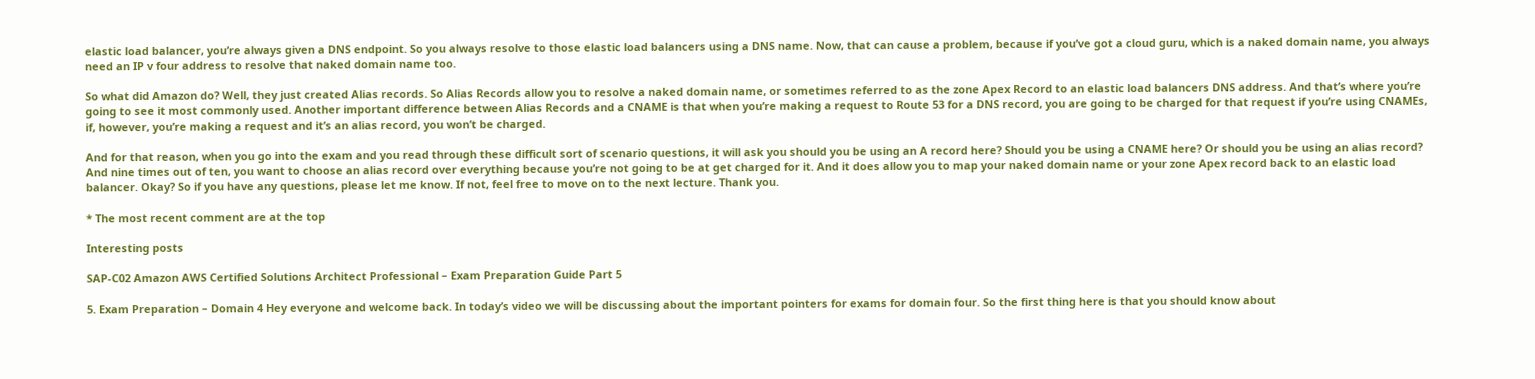elastic load balancer, you’re always given a DNS endpoint. So you always resolve to those elastic load balancers using a DNS name. Now, that can cause a problem, because if you’ve got a cloud guru, which is a naked domain name, you always need an IP v four address to resolve that naked domain name too.

So what did Amazon do? Well, they just created Alias records. So Alias Records allow you to resolve a naked domain name, or sometimes referred to as the zone Apex Record to an elastic load balancers DNS address. And that’s where you’re going to see it most commonly used. Another important difference between Alias Records and a CNAME is that when you’re making a request to Route 53 for a DNS record, you are going to be charged for that request if you’re using CNAMEs, if, however, you’re making a request and it’s an alias record, you won’t be charged.

And for that reason, when you go into the exam and you read through these difficult sort of scenario questions, it will ask you should you be using an A record here? Should you be using a CNAME here? Or should you be using an alias record? And nine times out of ten, you want to choose an alias record over everything because you’re not going to be at get charged for it. And it does allow you to map your naked domain name or your zone Apex record back to an elastic load balancer. Okay? So if you have any questions, please let me know. If not, feel free to move on to the next lecture. Thank you.

* The most recent comment are at the top

Interesting posts

SAP-C02 Amazon AWS Certified Solutions Architect Professional – Exam Preparation Guide Part 5

5. Exam Preparation – Domain 4 Hey everyone and welcome back. In today’s video we will be discussing about the important pointers for exams for domain four. So the first thing here is that you should know about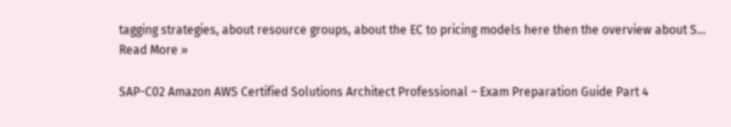tagging strategies, about resource groups, about the EC to pricing models here then the overview about S… Read More »

SAP-C02 Amazon AWS Certified Solutions Architect Professional – Exam Preparation Guide Part 4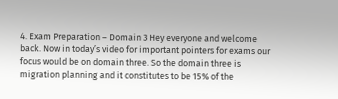4. Exam Preparation – Domain 3 Hey everyone and welcome back. Now in today’s video for important pointers for exams our focus would be on domain three. So the domain three is migration planning and it constitutes to be 15% of the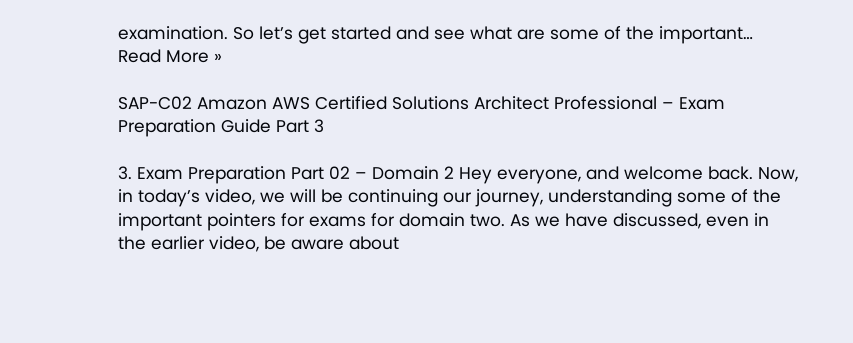examination. So let’s get started and see what are some of the important… Read More »

SAP-C02 Amazon AWS Certified Solutions Architect Professional – Exam Preparation Guide Part 3

3. Exam Preparation Part 02 – Domain 2 Hey everyone, and welcome back. Now, in today’s video, we will be continuing our journey, understanding some of the important pointers for exams for domain two. As we have discussed, even in the earlier video, be aware about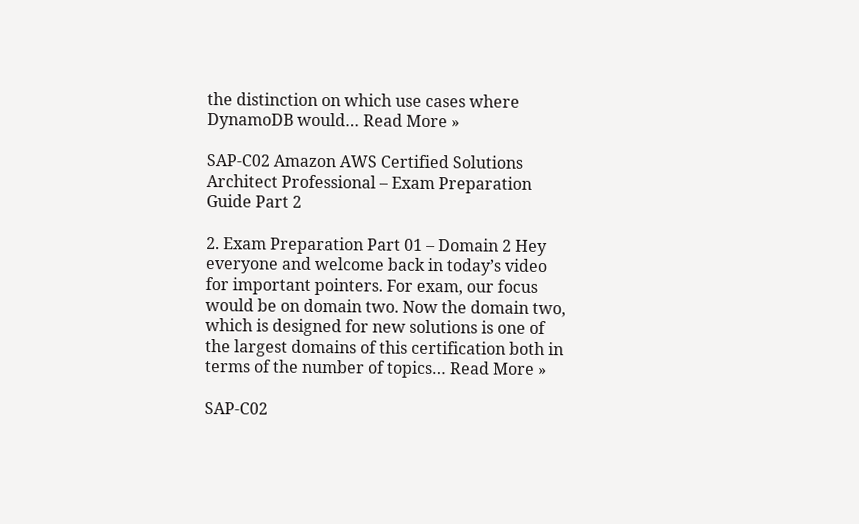the distinction on which use cases where DynamoDB would… Read More »

SAP-C02 Amazon AWS Certified Solutions Architect Professional – Exam Preparation Guide Part 2

2. Exam Preparation Part 01 – Domain 2 Hey everyone and welcome back in today’s video for important pointers. For exam, our focus would be on domain two. Now the domain two, which is designed for new solutions is one of the largest domains of this certification both in terms of the number of topics… Read More »

SAP-C02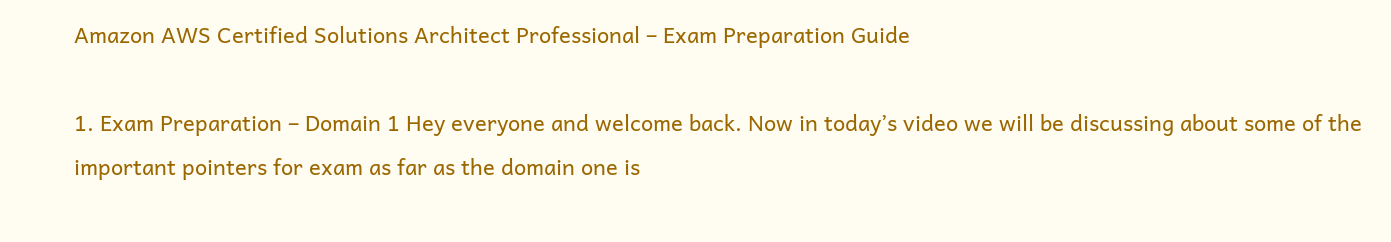Amazon AWS Certified Solutions Architect Professional – Exam Preparation Guide

1. Exam Preparation – Domain 1 Hey everyone and welcome back. Now in today’s video we will be discussing about some of the important pointers for exam as far as the domain one is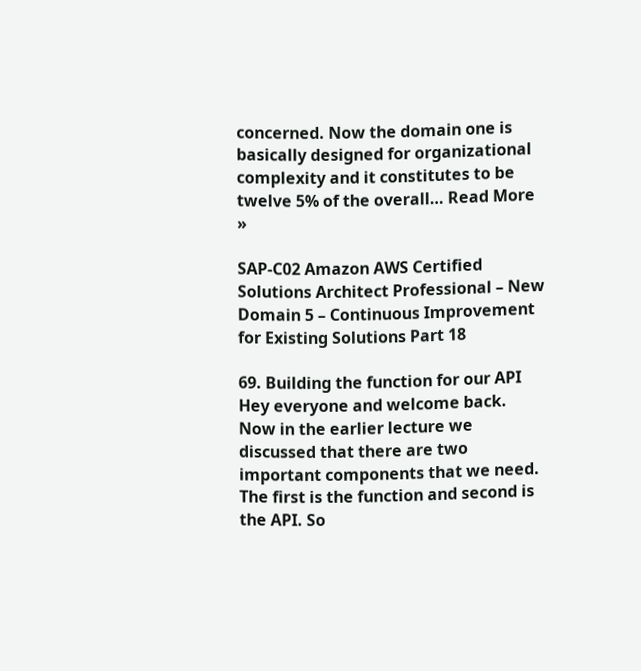concerned. Now the domain one is basically designed for organizational complexity and it constitutes to be twelve 5% of the overall… Read More »

SAP-C02 Amazon AWS Certified Solutions Architect Professional – New Domain 5 – Continuous Improvement for Existing Solutions Part 18

69. Building the function for our API Hey everyone and welcome back. Now in the earlier lecture we discussed that there are two important components that we need. The first is the function and second is the API. So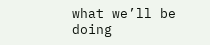what we’ll be doing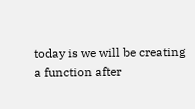today is we will be creating a function after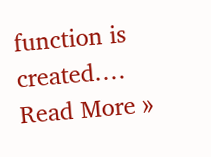function is created.… Read More »